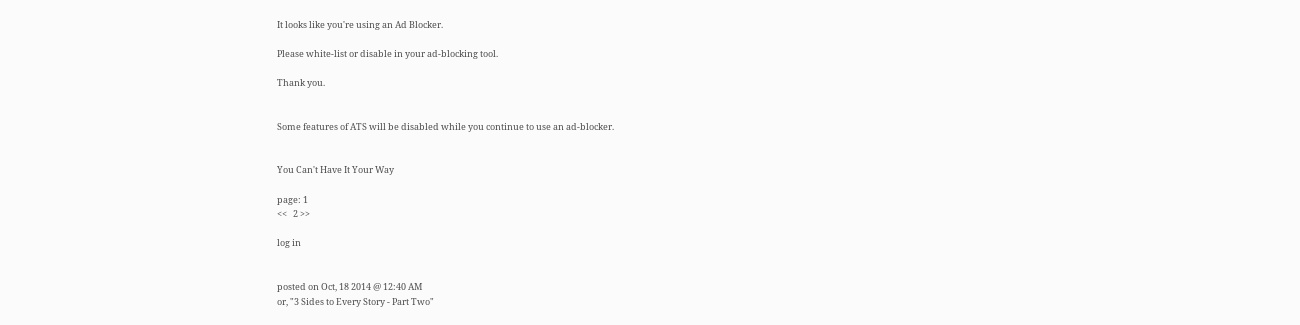It looks like you're using an Ad Blocker.

Please white-list or disable in your ad-blocking tool.

Thank you.


Some features of ATS will be disabled while you continue to use an ad-blocker.


You Can't Have It Your Way

page: 1
<<   2 >>

log in


posted on Oct, 18 2014 @ 12:40 AM
or, "3 Sides to Every Story - Part Two"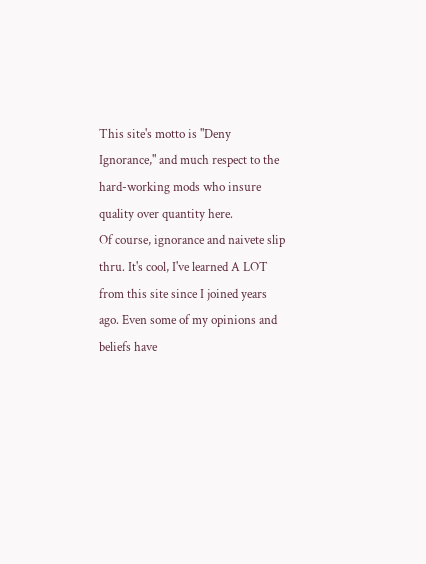This site's motto is "Deny Ignorance," and much respect to the hard-working mods who insure quality over quantity here.
Of course, ignorance and naivete slip thru. It's cool, I've learned A LOT from this site since I joined years ago. Even some of my opinions and beliefs have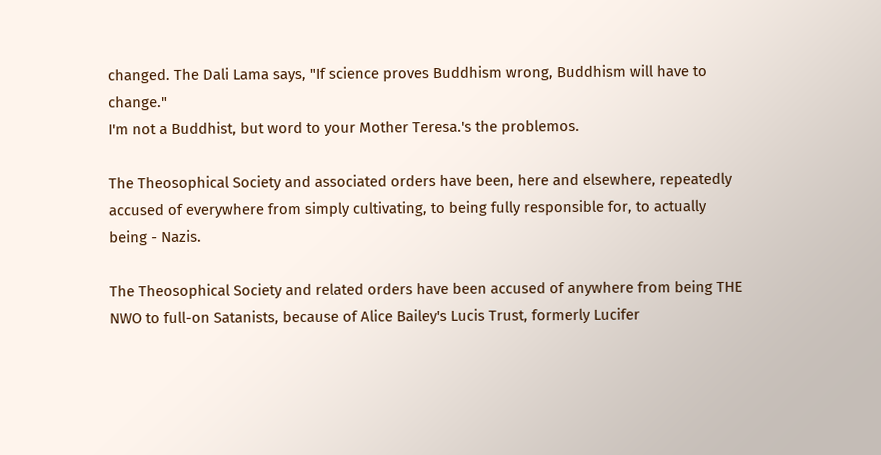changed. The Dali Lama says, "If science proves Buddhism wrong, Buddhism will have to change."
I'm not a Buddhist, but word to your Mother Teresa.'s the problemos.

The Theosophical Society and associated orders have been, here and elsewhere, repeatedly accused of everywhere from simply cultivating, to being fully responsible for, to actually being - Nazis.

The Theosophical Society and related orders have been accused of anywhere from being THE NWO to full-on Satanists, because of Alice Bailey's Lucis Trust, formerly Lucifer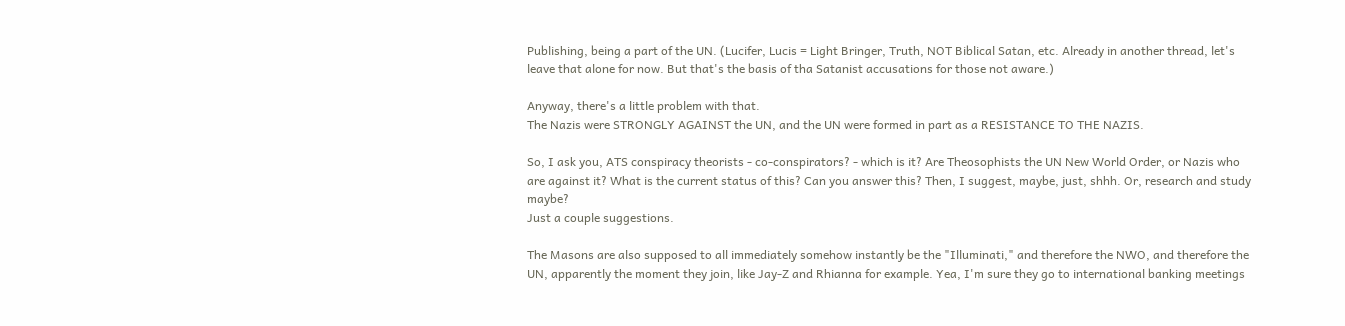Publishing, being a part of the UN. (Lucifer, Lucis = Light Bringer, Truth, NOT Biblical Satan, etc. Already in another thread, let's leave that alone for now. But that's the basis of tha Satanist accusations for those not aware.)

Anyway, there's a little problem with that.
The Nazis were STRONGLY AGAINST the UN, and the UN were formed in part as a RESISTANCE TO THE NAZIS.

So, I ask you, ATS conspiracy theorists - co-conspirators? - which is it? Are Theosophists the UN New World Order, or Nazis who are against it? What is the current status of this? Can you answer this? Then, I suggest, maybe, just, shhh. Or, research and study maybe?
Just a couple suggestions.

The Masons are also supposed to all immediately somehow instantly be the "Illuminati," and therefore the NWO, and therefore the UN, apparently the moment they join, like Jay-Z and Rhianna for example. Yea, I'm sure they go to international banking meetings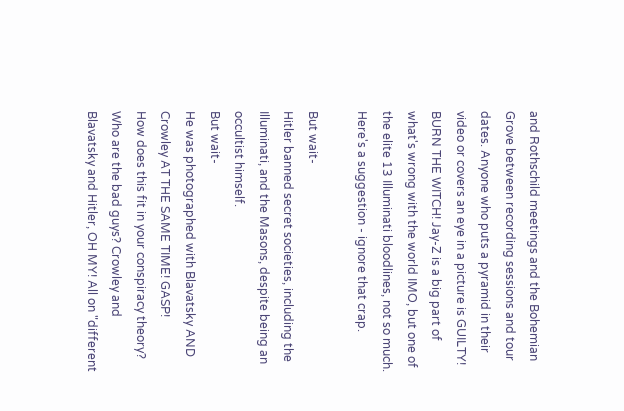and Rothschild meetings and the Bohemian Grove between recording sessions and tour dates. Anyone who puts a pyramid in their video or covers an eye in a picture is GUILTY! BURN THE WITCH! Jay-Z is a big part of what's wrong with the world IMO, but one of the elite 13 Illuminati bloodlines, not so much. Here's a suggestion - ignore that crap.

But wait-
Hitler banned secret societies, including the Illuminati, and the Masons, despite being an occultist himself.
But wait-
He was photographed with Blavatsky AND Crowley AT THE SAME TIME! GASP!
How does this fit in your conspiracy theory? Who are the bad guys? Crowley and Blavatsky and Hitler, OH MY! All on "different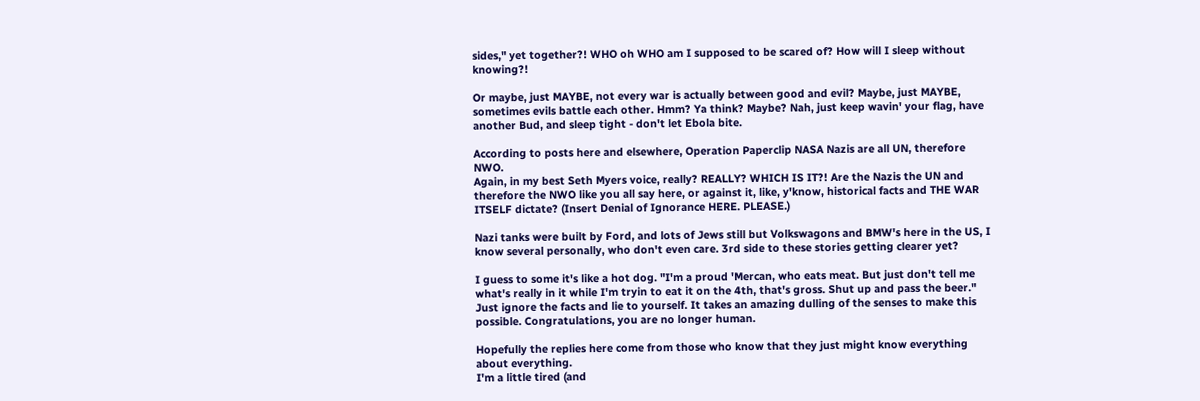sides," yet together?! WHO oh WHO am I supposed to be scared of? How will I sleep without knowing?!

Or maybe, just MAYBE, not every war is actually between good and evil? Maybe, just MAYBE, sometimes evils battle each other. Hmm? Ya think? Maybe? Nah, just keep wavin' your flag, have another Bud, and sleep tight - don't let Ebola bite.

According to posts here and elsewhere, Operation Paperclip NASA Nazis are all UN, therefore NWO.
Again, in my best Seth Myers voice, really? REALLY? WHICH IS IT?! Are the Nazis the UN and therefore the NWO like you all say here, or against it, like, y'know, historical facts and THE WAR ITSELF dictate? (Insert Denial of Ignorance HERE. PLEASE.)

Nazi tanks were built by Ford, and lots of Jews still but Volkswagons and BMW's here in the US, I know several personally, who don't even care. 3rd side to these stories getting clearer yet?

I guess to some it's like a hot dog. "I'm a proud 'Mercan, who eats meat. But just don't tell me what's really in it while I'm tryin to eat it on the 4th, that's gross. Shut up and pass the beer." Just ignore the facts and lie to yourself. It takes an amazing dulling of the senses to make this possible. Congratulations, you are no longer human.

Hopefully the replies here come from those who know that they just might know everything about everything.
I'm a little tired (and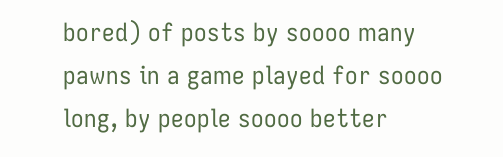bored) of posts by soooo many pawns in a game played for soooo long, by people soooo better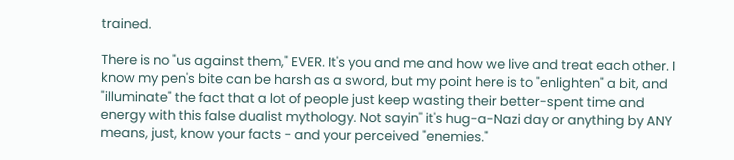trained.

There is no "us against them," EVER. It's you and me and how we live and treat each other. I know my pen's bite can be harsh as a sword, but my point here is to "enlighten" a bit, and "illuminate" the fact that a lot of people just keep wasting their better-spent time and energy with this false dualist mythology. Not sayin'' it's hug-a-Nazi day or anything by ANY means, just, know your facts - and your perceived "enemies."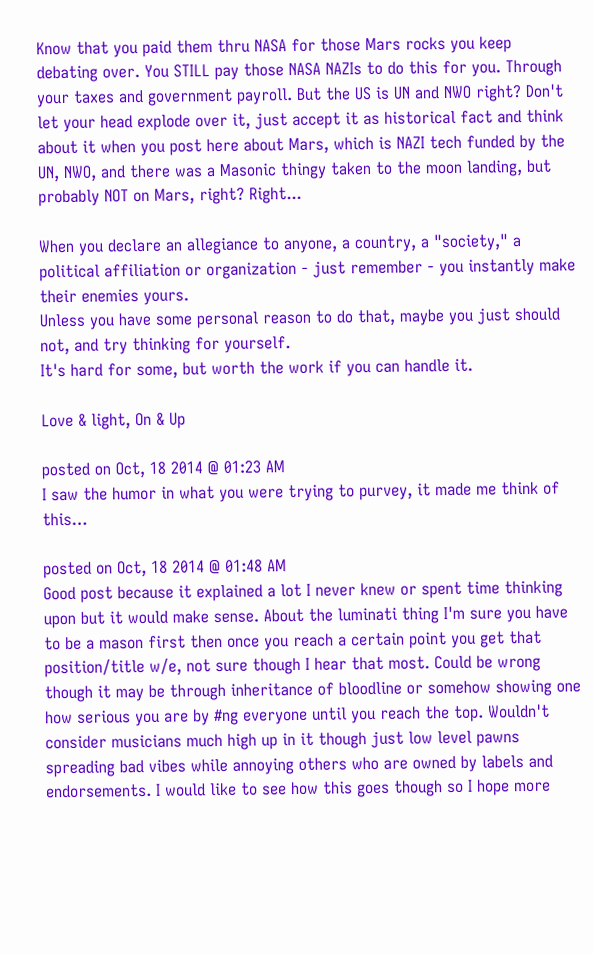Know that you paid them thru NASA for those Mars rocks you keep debating over. You STILL pay those NASA NAZIs to do this for you. Through your taxes and government payroll. But the US is UN and NWO right? Don't let your head explode over it, just accept it as historical fact and think about it when you post here about Mars, which is NAZI tech funded by the UN, NWO, and there was a Masonic thingy taken to the moon landing, but probably NOT on Mars, right? Right...

When you declare an allegiance to anyone, a country, a "society," a political affiliation or organization - just remember - you instantly make their enemies yours.
Unless you have some personal reason to do that, maybe you just should not, and try thinking for yourself.
It's hard for some, but worth the work if you can handle it.

Love & light, On & Up

posted on Oct, 18 2014 @ 01:23 AM
I saw the humor in what you were trying to purvey, it made me think of this…

posted on Oct, 18 2014 @ 01:48 AM
Good post because it explained a lot I never knew or spent time thinking upon but it would make sense. About the luminati thing I'm sure you have to be a mason first then once you reach a certain point you get that position/title w/e, not sure though I hear that most. Could be wrong though it may be through inheritance of bloodline or somehow showing one how serious you are by #ng everyone until you reach the top. Wouldn't consider musicians much high up in it though just low level pawns spreading bad vibes while annoying others who are owned by labels and endorsements. I would like to see how this goes though so I hope more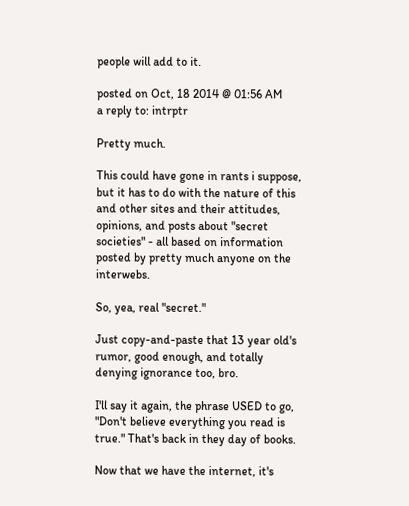people will add to it.

posted on Oct, 18 2014 @ 01:56 AM
a reply to: intrptr

Pretty much.

This could have gone in rants i suppose, but it has to do with the nature of this and other sites and their attitudes, opinions, and posts about "secret societies" - all based on information posted by pretty much anyone on the interwebs.

So, yea, real "secret."

Just copy-and-paste that 13 year old's rumor, good enough, and totally denying ignorance too, bro.

I'll say it again, the phrase USED to go, "Don't believe everything you read is true." That's back in they day of books.

Now that we have the internet, it's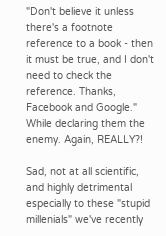"Don't believe it unless there's a footnote reference to a book - then it must be true, and I don't need to check the reference. Thanks, Facebook and Google." While declaring them the enemy. Again, REALLY?!

Sad, not at all scientific, and highly detrimental especially to these "stupid millenials" we've recently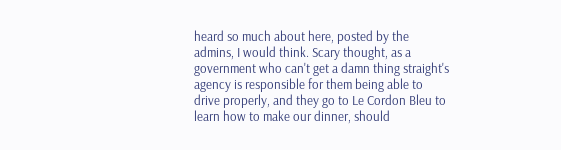heard so much about here, posted by the admins, I would think. Scary thought, as a government who can't get a damn thing straight's agency is responsible for them being able to drive properly, and they go to Le Cordon Bleu to learn how to make our dinner, should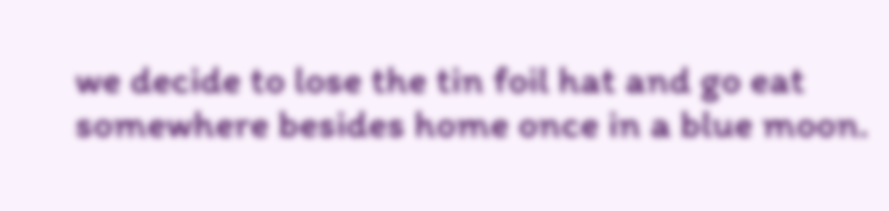we decide to lose the tin foil hat and go eat somewhere besides home once in a blue moon.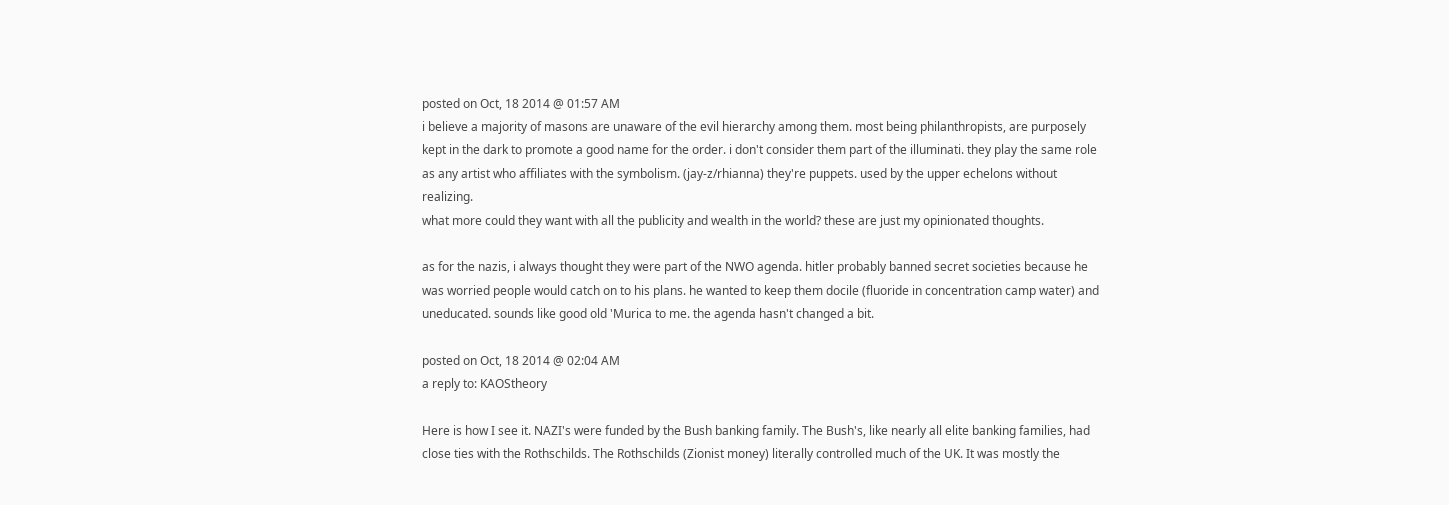posted on Oct, 18 2014 @ 01:57 AM
i believe a majority of masons are unaware of the evil hierarchy among them. most being philanthropists, are purposely kept in the dark to promote a good name for the order. i don't consider them part of the illuminati. they play the same role as any artist who affiliates with the symbolism. (jay-z/rhianna) they're puppets. used by the upper echelons without realizing.
what more could they want with all the publicity and wealth in the world? these are just my opinionated thoughts.

as for the nazis, i always thought they were part of the NWO agenda. hitler probably banned secret societies because he was worried people would catch on to his plans. he wanted to keep them docile (fluoride in concentration camp water) and uneducated. sounds like good old 'Murica to me. the agenda hasn't changed a bit.

posted on Oct, 18 2014 @ 02:04 AM
a reply to: KAOStheory

Here is how I see it. NAZI's were funded by the Bush banking family. The Bush's, like nearly all elite banking families, had close ties with the Rothschilds. The Rothschilds (Zionist money) literally controlled much of the UK. It was mostly the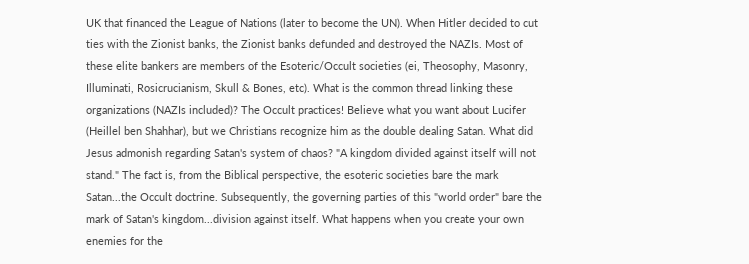UK that financed the League of Nations (later to become the UN). When Hitler decided to cut ties with the Zionist banks, the Zionist banks defunded and destroyed the NAZIs. Most of these elite bankers are members of the Esoteric/Occult societies (ei, Theosophy, Masonry, Illuminati, Rosicrucianism, Skull & Bones, etc). What is the common thread linking these organizations (NAZIs included)? The Occult practices! Believe what you want about Lucifer (Heillel ben Shahhar), but we Christians recognize him as the double dealing Satan. What did Jesus admonish regarding Satan's system of chaos? "A kingdom divided against itself will not stand." The fact is, from the Biblical perspective, the esoteric societies bare the mark Satan...the Occult doctrine. Subsequently, the governing parties of this "world order" bare the mark of Satan's kingdom...division against itself. What happens when you create your own enemies for the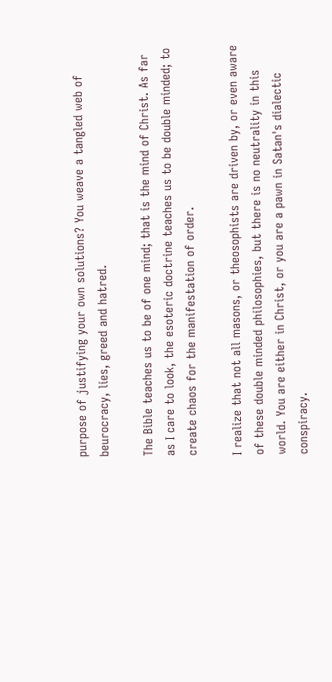purpose of justifying your own solutions? You weave a tangled web of beurocracy, lies, greed and hatred.

The Bible teaches us to be of one mind; that is the mind of Christ. As far as I care to look, the esoteric doctrine teaches us to be double minded; to create chaos for the manifestation of order.

I realize that not all masons, or theosophists are driven by, or even aware of these double minded philosophies, but there is no neutrality in this world. You are either in Christ, or you are a pawn in Satan's dialectic conspiracy.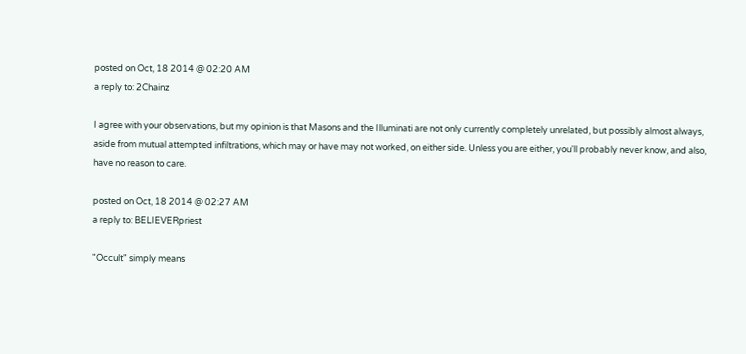posted on Oct, 18 2014 @ 02:20 AM
a reply to: 2Chainz

I agree with your observations, but my opinion is that Masons and the Illuminati are not only currently completely unrelated, but possibly almost always, aside from mutual attempted infiltrations, which may or have may not worked, on either side. Unless you are either, you'll probably never know, and also, have no reason to care.

posted on Oct, 18 2014 @ 02:27 AM
a reply to: BELIEVERpriest

"Occult" simply means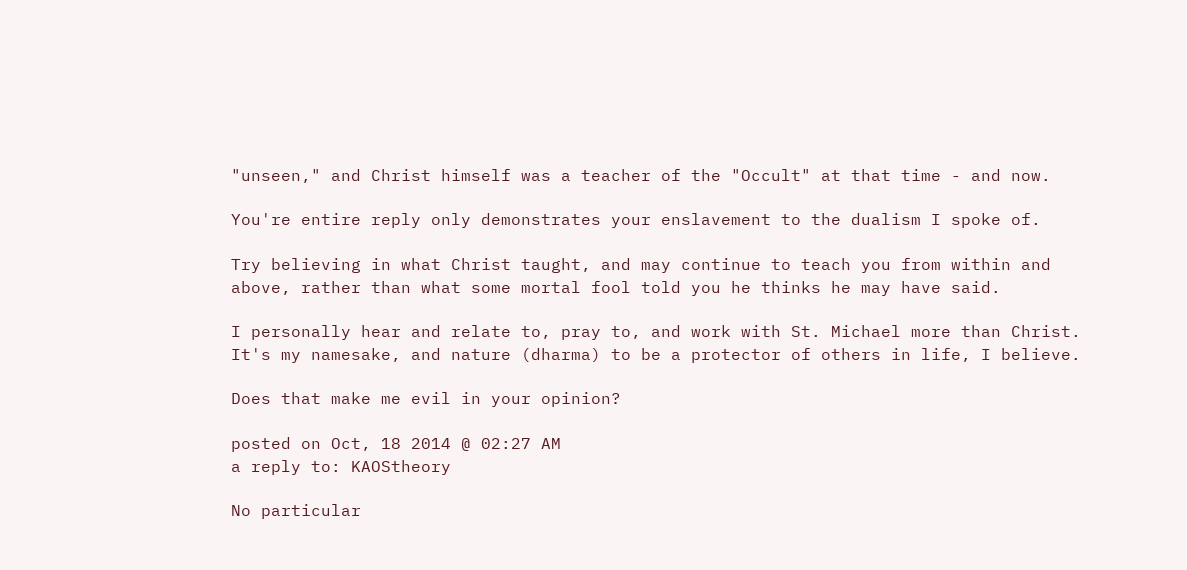"unseen," and Christ himself was a teacher of the "Occult" at that time - and now.

You're entire reply only demonstrates your enslavement to the dualism I spoke of.

Try believing in what Christ taught, and may continue to teach you from within and above, rather than what some mortal fool told you he thinks he may have said.

I personally hear and relate to, pray to, and work with St. Michael more than Christ. It's my namesake, and nature (dharma) to be a protector of others in life, I believe.

Does that make me evil in your opinion?

posted on Oct, 18 2014 @ 02:27 AM
a reply to: KAOStheory

No particular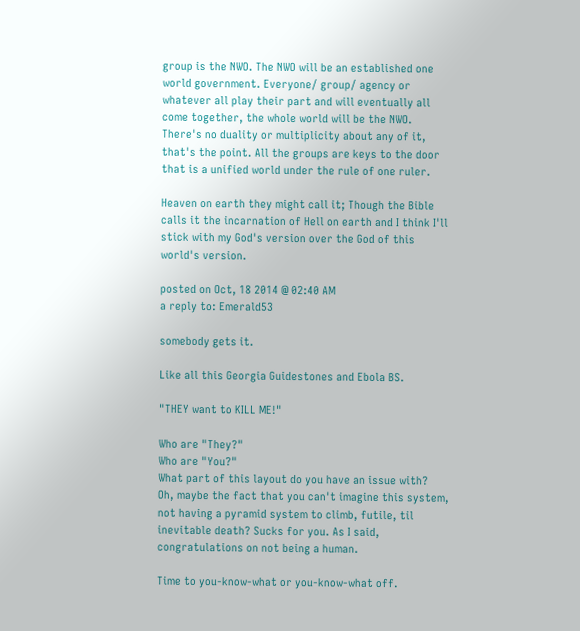group is the NWO. The NWO will be an established one world government. Everyone/ group/ agency or whatever all play their part and will eventually all come together, the whole world will be the NWO. There's no duality or multiplicity about any of it, that's the point. All the groups are keys to the door that is a unified world under the rule of one ruler.

Heaven on earth they might call it; Though the Bible calls it the incarnation of Hell on earth and I think I'll stick with my God's version over the God of this world's version.

posted on Oct, 18 2014 @ 02:40 AM
a reply to: Emerald53

somebody gets it.

Like all this Georgia Guidestones and Ebola BS.

"THEY want to KILL ME!"

Who are "They?"
Who are "You?"
What part of this layout do you have an issue with?
Oh, maybe the fact that you can't imagine this system, not having a pyramid system to climb, futile, til inevitable death? Sucks for you. As I said, congratulations on not being a human.

Time to you-know-what or you-know-what off.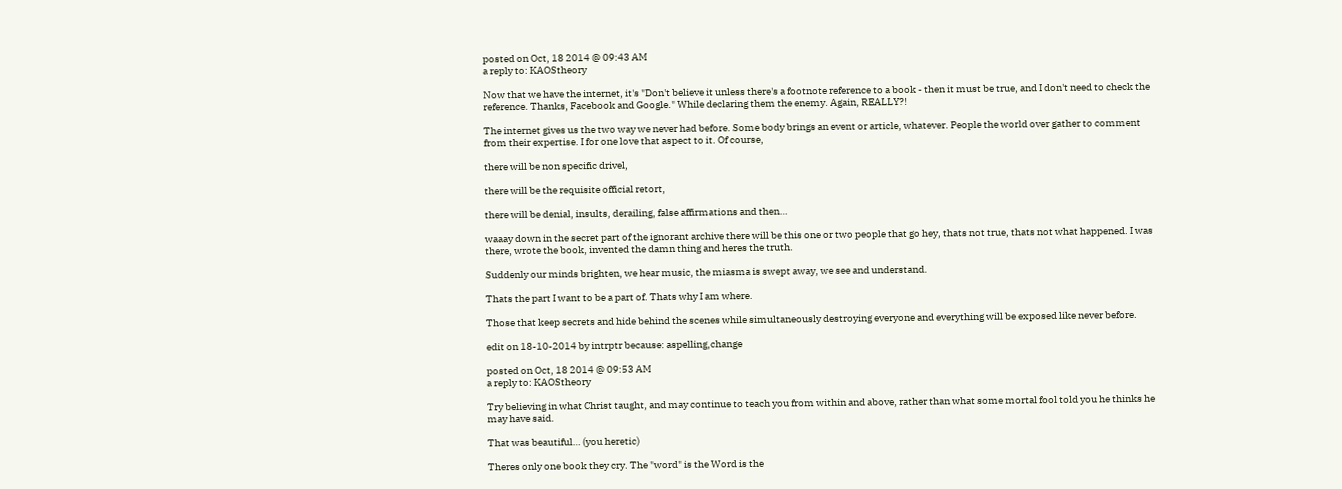posted on Oct, 18 2014 @ 09:43 AM
a reply to: KAOStheory

Now that we have the internet, it's "Don't believe it unless there's a footnote reference to a book - then it must be true, and I don't need to check the reference. Thanks, Facebook and Google." While declaring them the enemy. Again, REALLY?!

The internet gives us the two way we never had before. Some body brings an event or article, whatever. People the world over gather to comment from their expertise. I for one love that aspect to it. Of course,

there will be non specific drivel,

there will be the requisite official retort,

there will be denial, insults, derailing, false affirmations and then…

waaay down in the secret part of the ignorant archive there will be this one or two people that go hey, thats not true, thats not what happened. I was there, wrote the book, invented the damn thing and heres the truth.

Suddenly our minds brighten, we hear music, the miasma is swept away, we see and understand.

Thats the part I want to be a part of. Thats why I am where.

Those that keep secrets and hide behind the scenes while simultaneously destroying everyone and everything will be exposed like never before.

edit on 18-10-2014 by intrptr because: aspelling,change

posted on Oct, 18 2014 @ 09:53 AM
a reply to: KAOStheory

Try believing in what Christ taught, and may continue to teach you from within and above, rather than what some mortal fool told you he thinks he may have said.

That was beautiful… (you heretic)

Theres only one book they cry. The "word" is the Word is the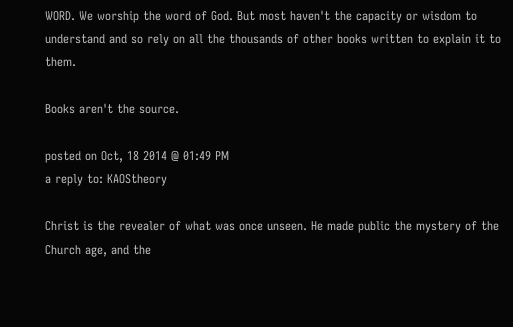WORD. We worship the word of God. But most haven't the capacity or wisdom to understand and so rely on all the thousands of other books written to explain it to them.

Books aren't the source.

posted on Oct, 18 2014 @ 01:49 PM
a reply to: KAOStheory

Christ is the revealer of what was once unseen. He made public the mystery of the Church age, and the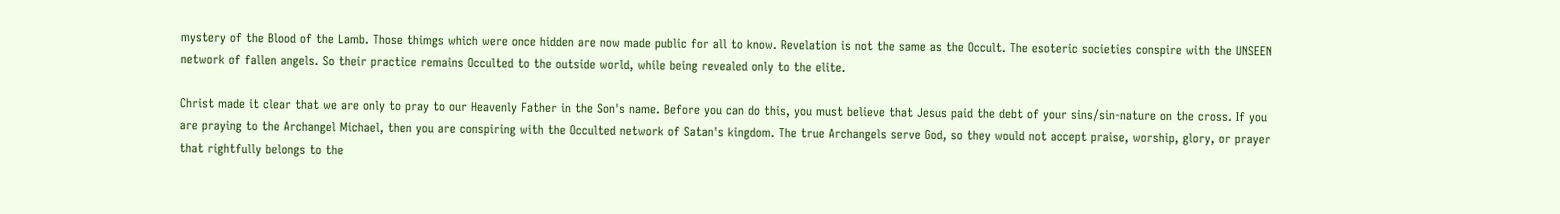mystery of the Blood of the Lamb. Those thimgs which were once hidden are now made public for all to know. Revelation is not the same as the Occult. The esoteric societies conspire with the UNSEEN network of fallen angels. So their practice remains Occulted to the outside world, while being revealed only to the elite.

Christ made it clear that we are only to pray to our Heavenly Father in the Son's name. Before you can do this, you must believe that Jesus paid the debt of your sins/sin-nature on the cross. If you are praying to the Archangel Michael, then you are conspiring with the Occulted network of Satan's kingdom. The true Archangels serve God, so they would not accept praise, worship, glory, or prayer that rightfully belongs to the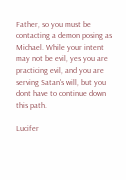Father, so you must be contacting a demon posing as Michael. While your intent may not be evil, yes you are practicing evil, and you are serving Satan's will, but you dont have to continue down this path.

Lucifer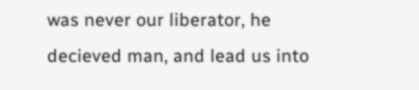was never our liberator, he decieved man, and lead us into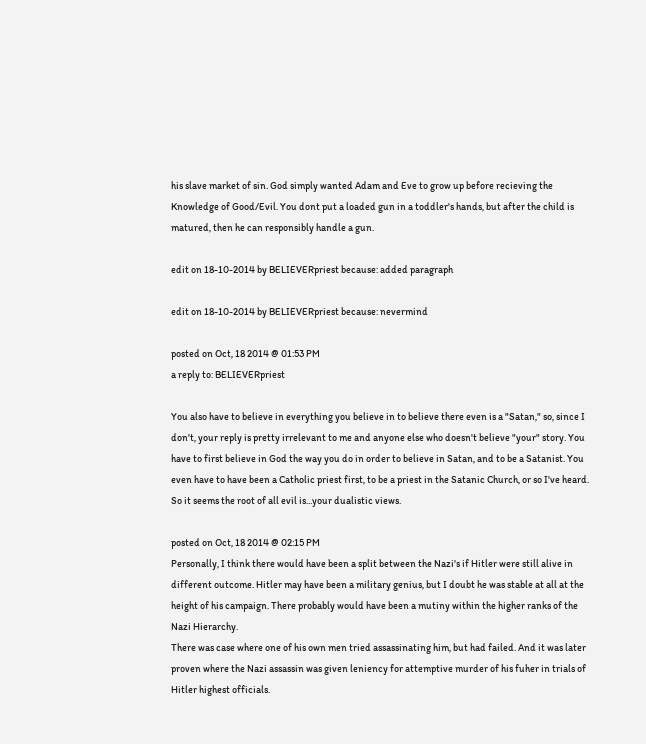his slave market of sin. God simply wanted Adam and Eve to grow up before recieving the Knowledge of Good/Evil. You dont put a loaded gun in a toddler's hands, but after the child is matured, then he can responsibly handle a gun.

edit on 18-10-2014 by BELIEVERpriest because: added paragraph

edit on 18-10-2014 by BELIEVERpriest because: nevermind

posted on Oct, 18 2014 @ 01:53 PM
a reply to: BELIEVERpriest

You also have to believe in everything you believe in to believe there even is a "Satan," so, since I don't, your reply is pretty irrelevant to me and anyone else who doesn't believe "your" story. You have to first believe in God the way you do in order to believe in Satan, and to be a Satanist. You even have to have been a Catholic priest first, to be a priest in the Satanic Church, or so I've heard. So it seems the root of all evil is...your dualistic views.

posted on Oct, 18 2014 @ 02:15 PM
Personally, I think there would have been a split between the Nazi's if Hitler were still alive in different outcome. Hitler may have been a military genius, but I doubt he was stable at all at the height of his campaign. There probably would have been a mutiny within the higher ranks of the Nazi Hierarchy.
There was case where one of his own men tried assassinating him, but had failed. And it was later proven where the Nazi assassin was given leniency for attemptive murder of his fuher in trials of Hitler highest officials.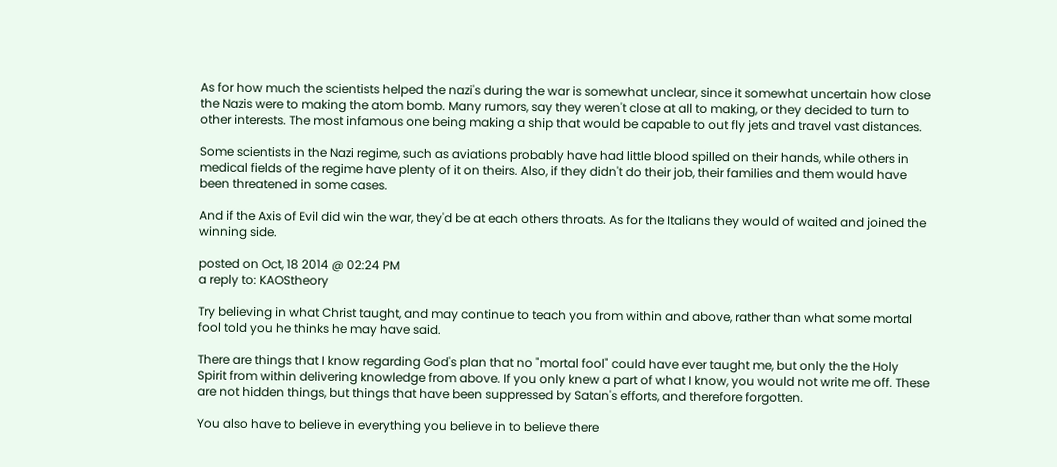As for how much the scientists helped the nazi's during the war is somewhat unclear, since it somewhat uncertain how close the Nazis were to making the atom bomb. Many rumors, say they weren't close at all to making, or they decided to turn to other interests. The most infamous one being making a ship that would be capable to out fly jets and travel vast distances.

Some scientists in the Nazi regime, such as aviations probably have had little blood spilled on their hands, while others in medical fields of the regime have plenty of it on theirs. Also, if they didn't do their job, their families and them would have been threatened in some cases.

And if the Axis of Evil did win the war, they'd be at each others throats. As for the Italians they would of waited and joined the winning side.

posted on Oct, 18 2014 @ 02:24 PM
a reply to: KAOStheory

Try believing in what Christ taught, and may continue to teach you from within and above, rather than what some mortal fool told you he thinks he may have said.

There are things that I know regarding God's plan that no "mortal fool" could have ever taught me, but only the the Holy Spirit from within delivering knowledge from above. If you only knew a part of what I know, you would not write me off. These are not hidden things, but things that have been suppressed by Satan's efforts, and therefore forgotten.

You also have to believe in everything you believe in to believe there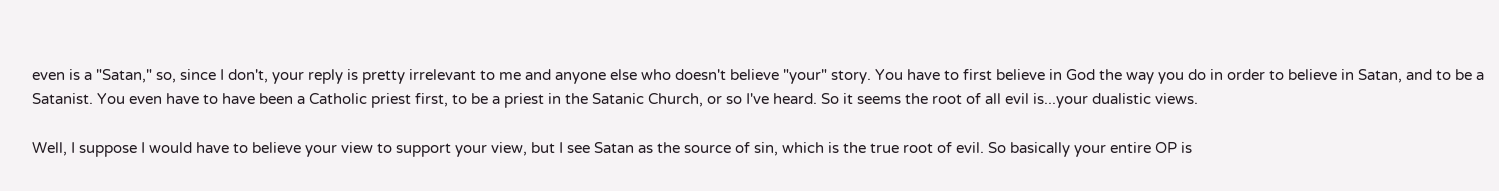even is a "Satan," so, since I don't, your reply is pretty irrelevant to me and anyone else who doesn't believe "your" story. You have to first believe in God the way you do in order to believe in Satan, and to be a Satanist. You even have to have been a Catholic priest first, to be a priest in the Satanic Church, or so I've heard. So it seems the root of all evil is...your dualistic views.

Well, I suppose I would have to believe your view to support your view, but I see Satan as the source of sin, which is the true root of evil. So basically your entire OP is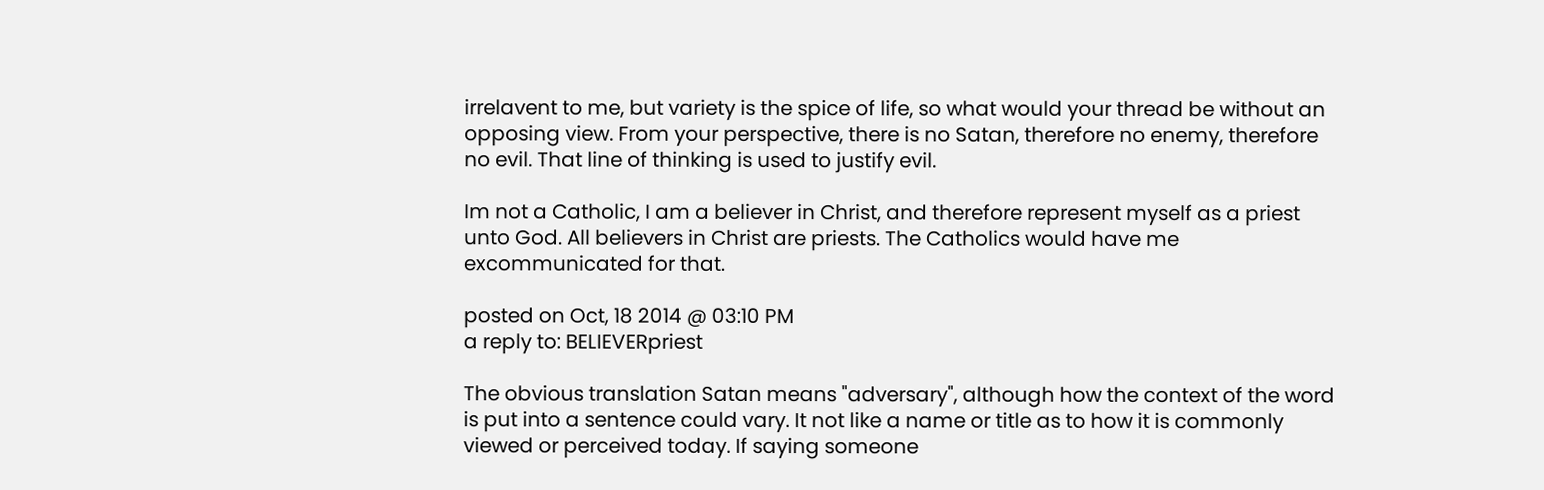irrelavent to me, but variety is the spice of life, so what would your thread be without an opposing view. From your perspective, there is no Satan, therefore no enemy, therefore no evil. That line of thinking is used to justify evil.

Im not a Catholic, I am a believer in Christ, and therefore represent myself as a priest unto God. All believers in Christ are priests. The Catholics would have me excommunicated for that.

posted on Oct, 18 2014 @ 03:10 PM
a reply to: BELIEVERpriest

The obvious translation Satan means "adversary", although how the context of the word is put into a sentence could vary. It not like a name or title as to how it is commonly viewed or perceived today. If saying someone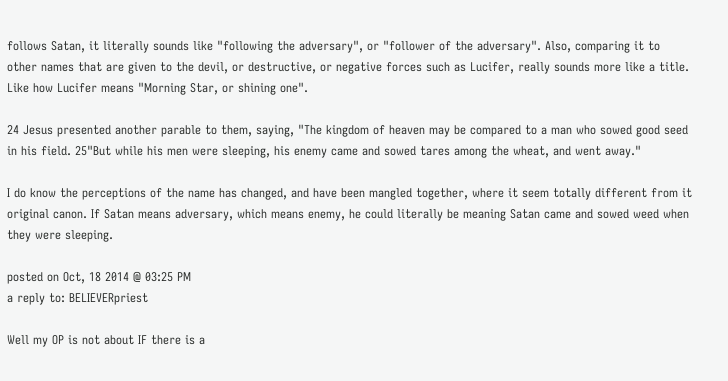follows Satan, it literally sounds like "following the adversary", or "follower of the adversary". Also, comparing it to other names that are given to the devil, or destructive, or negative forces such as Lucifer, really sounds more like a title. Like how Lucifer means "Morning Star, or shining one".

24 Jesus presented another parable to them, saying, "The kingdom of heaven may be compared to a man who sowed good seed in his field. 25"But while his men were sleeping, his enemy came and sowed tares among the wheat, and went away."

I do know the perceptions of the name has changed, and have been mangled together, where it seem totally different from it original canon. If Satan means adversary, which means enemy, he could literally be meaning Satan came and sowed weed when they were sleeping.

posted on Oct, 18 2014 @ 03:25 PM
a reply to: BELIEVERpriest

Well my OP is not about IF there is a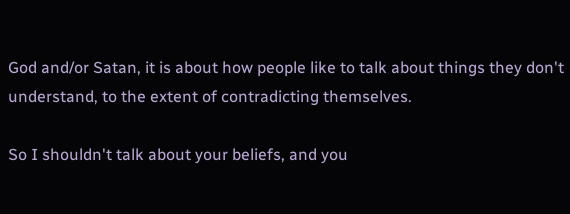God and/or Satan, it is about how people like to talk about things they don't understand, to the extent of contradicting themselves.

So I shouldn't talk about your beliefs, and you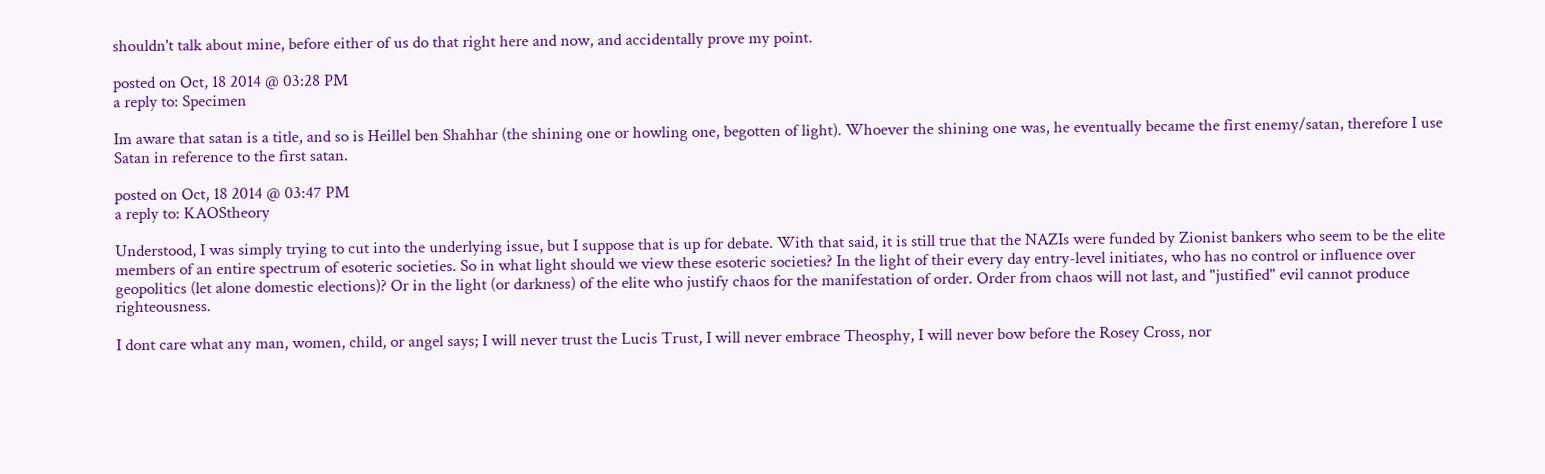shouldn't talk about mine, before either of us do that right here and now, and accidentally prove my point.

posted on Oct, 18 2014 @ 03:28 PM
a reply to: Specimen

Im aware that satan is a title, and so is Heillel ben Shahhar (the shining one or howling one, begotten of light). Whoever the shining one was, he eventually became the first enemy/satan, therefore I use Satan in reference to the first satan.

posted on Oct, 18 2014 @ 03:47 PM
a reply to: KAOStheory

Understood, I was simply trying to cut into the underlying issue, but I suppose that is up for debate. With that said, it is still true that the NAZIs were funded by Zionist bankers who seem to be the elite members of an entire spectrum of esoteric societies. So in what light should we view these esoteric societies? In the light of their every day entry-level initiates, who has no control or influence over geopolitics (let alone domestic elections)? Or in the light (or darkness) of the elite who justify chaos for the manifestation of order. Order from chaos will not last, and "justified" evil cannot produce righteousness.

I dont care what any man, women, child, or angel says; I will never trust the Lucis Trust, I will never embrace Theosphy, I will never bow before the Rosey Cross, nor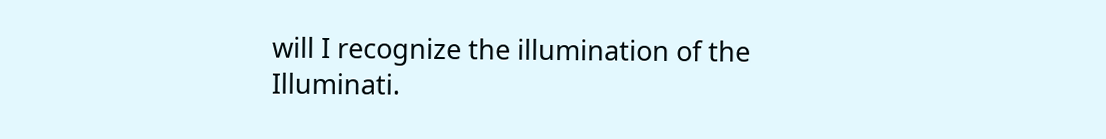will I recognize the illumination of the Illuminati.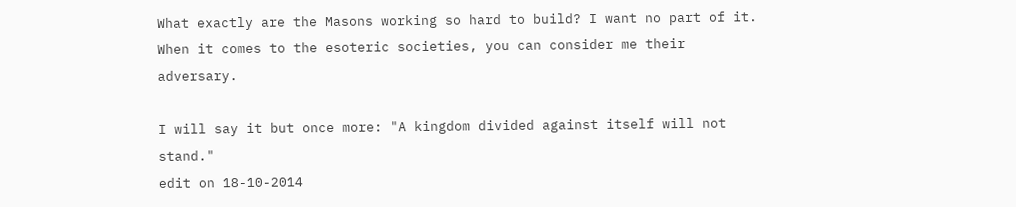What exactly are the Masons working so hard to build? I want no part of it. When it comes to the esoteric societies, you can consider me their adversary.

I will say it but once more: "A kingdom divided against itself will not stand."
edit on 18-10-2014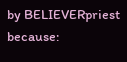by BELIEVERpriest because: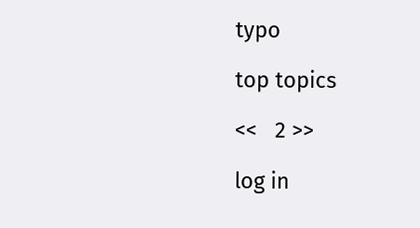typo

top topics

<<   2 >>

log in